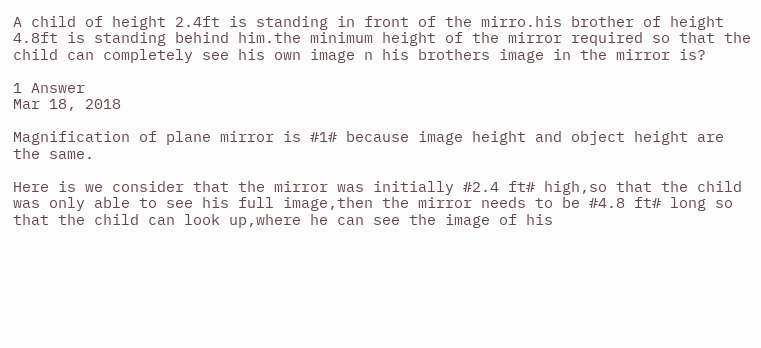A child of height 2.4ft is standing in front of the mirro.his brother of height 4.8ft is standing behind him.the minimum height of the mirror required so that the child can completely see his own image n his brothers image in the mirror is?

1 Answer
Mar 18, 2018

Magnification of plane mirror is #1# because image height and object height are the same.

Here is we consider that the mirror was initially #2.4 ft# high,so that the child was only able to see his full image,then the mirror needs to be #4.8 ft# long so that the child can look up,where he can see the image of his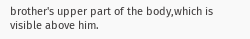brother's upper part of the body,which is visible above him.